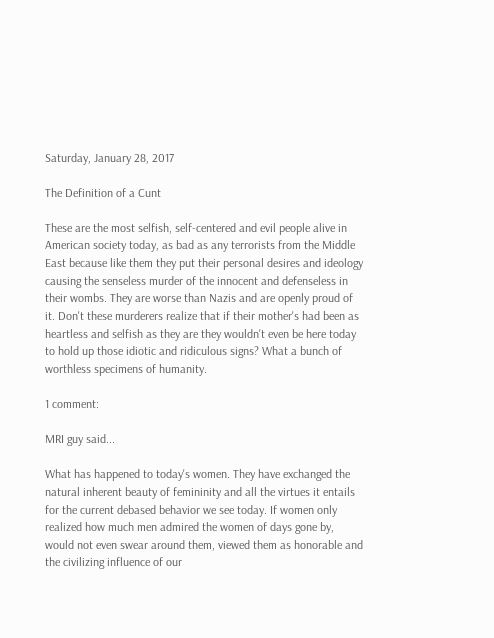Saturday, January 28, 2017

The Definition of a Cunt

These are the most selfish, self-centered and evil people alive in American society today, as bad as any terrorists from the Middle East because like them they put their personal desires and ideology causing the senseless murder of the innocent and defenseless in their wombs. They are worse than Nazis and are openly proud of it. Don't these murderers realize that if their mother's had been as heartless and selfish as they are they wouldn't even be here today to hold up those idiotic and ridiculous signs? What a bunch of worthless specimens of humanity.

1 comment:

MRI guy said...

What has happened to today's women. They have exchanged the natural inherent beauty of femininity and all the virtues it entails for the current debased behavior we see today. If women only realized how much men admired the women of days gone by, would not even swear around them, viewed them as honorable and the civilizing influence of our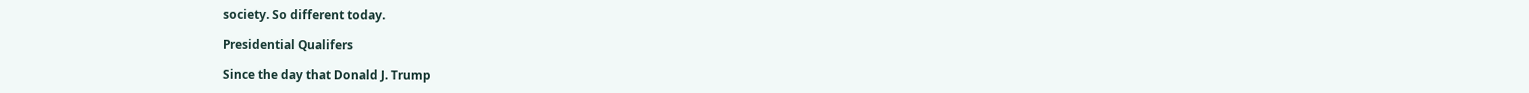society. So different today.

Presidential Qualifers

Since the day that Donald J. Trump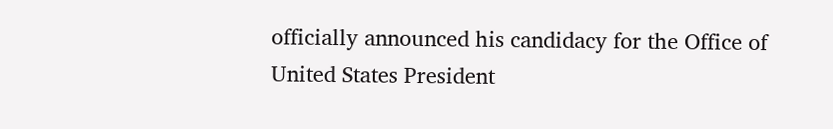officially announced his candidacy for the Office of United States President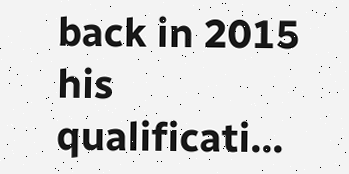back in 2015 his qualificati...